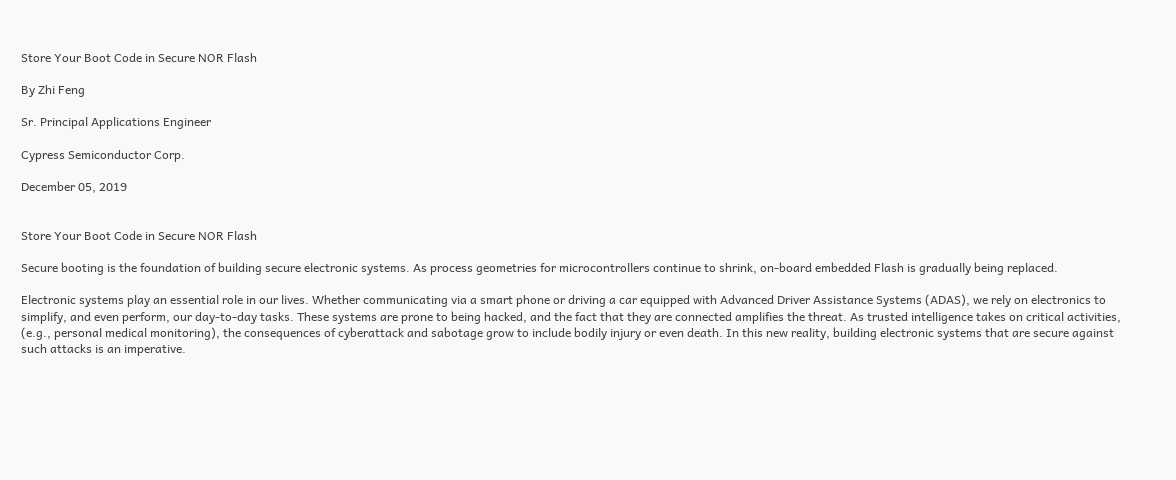Store Your Boot Code in Secure NOR Flash

By Zhi Feng

Sr. Principal Applications Engineer

Cypress Semiconductor Corp.

December 05, 2019


Store Your Boot Code in Secure NOR Flash

Secure booting is the foundation of building secure electronic systems. As process geometries for microcontrollers continue to shrink, on-board embedded Flash is gradually being replaced.

Electronic systems play an essential role in our lives. Whether communicating via a smart phone or driving a car equipped with Advanced Driver Assistance Systems (ADAS), we rely on electronics to simplify, and even perform, our day-to-day tasks. These systems are prone to being hacked, and the fact that they are connected amplifies the threat. As trusted intelligence takes on critical activities, (e.g., personal medical monitoring), the consequences of cyberattack and sabotage grow to include bodily injury or even death. In this new reality, building electronic systems that are secure against such attacks is an imperative.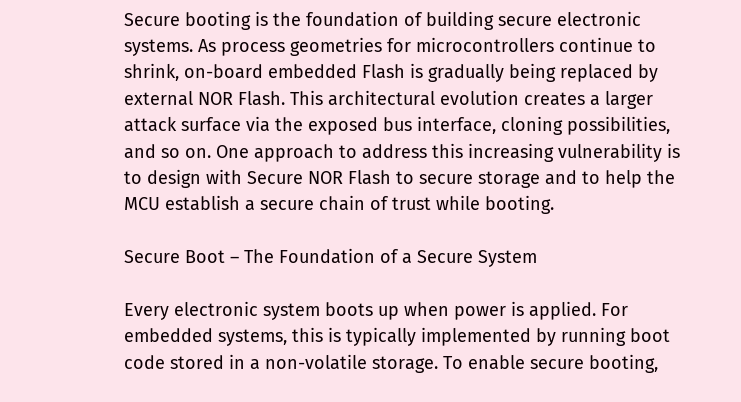Secure booting is the foundation of building secure electronic systems. As process geometries for microcontrollers continue to shrink, on-board embedded Flash is gradually being replaced by external NOR Flash. This architectural evolution creates a larger attack surface via the exposed bus interface, cloning possibilities, and so on. One approach to address this increasing vulnerability is to design with Secure NOR Flash to secure storage and to help the MCU establish a secure chain of trust while booting.

Secure Boot – The Foundation of a Secure System

Every electronic system boots up when power is applied. For embedded systems, this is typically implemented by running boot code stored in a non-volatile storage. To enable secure booting,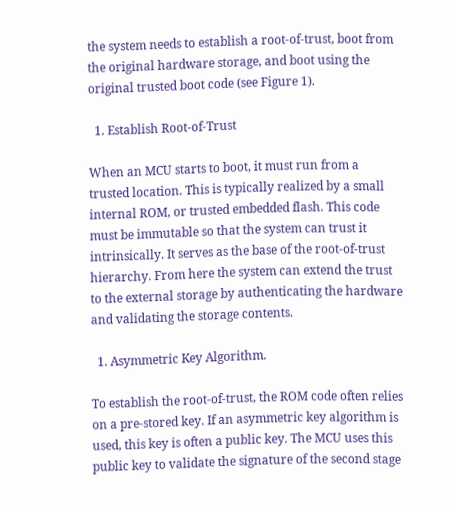the system needs to establish a root-of-trust, boot from the original hardware storage, and boot using the original trusted boot code (see Figure 1).

  1. Establish Root-of-Trust

When an MCU starts to boot, it must run from a trusted location. This is typically realized by a small internal ROM, or trusted embedded flash. This code must be immutable so that the system can trust it intrinsically. It serves as the base of the root-of-trust hierarchy. From here the system can extend the trust to the external storage by authenticating the hardware and validating the storage contents.

  1. Asymmetric Key Algorithm.

To establish the root-of-trust, the ROM code often relies on a pre-stored key. If an asymmetric key algorithm is used, this key is often a public key. The MCU uses this public key to validate the signature of the second stage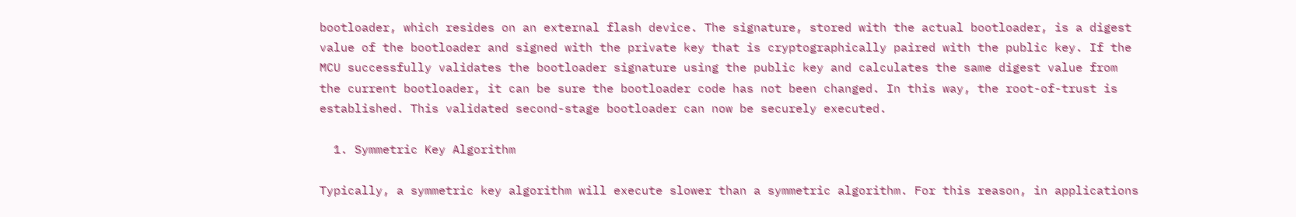bootloader, which resides on an external flash device. The signature, stored with the actual bootloader, is a digest value of the bootloader and signed with the private key that is cryptographically paired with the public key. If the MCU successfully validates the bootloader signature using the public key and calculates the same digest value from the current bootloader, it can be sure the bootloader code has not been changed. In this way, the root-of-trust is established. This validated second-stage bootloader can now be securely executed.

  1. Symmetric Key Algorithm

Typically, a symmetric key algorithm will execute slower than a symmetric algorithm. For this reason, in applications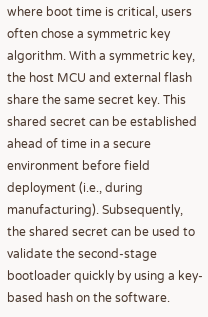where boot time is critical, users often chose a symmetric key algorithm. With a symmetric key, the host MCU and external flash share the same secret key. This shared secret can be established ahead of time in a secure environment before field deployment (i.e., during manufacturing). Subsequently, the shared secret can be used to validate the second-stage bootloader quickly by using a key-based hash on the software.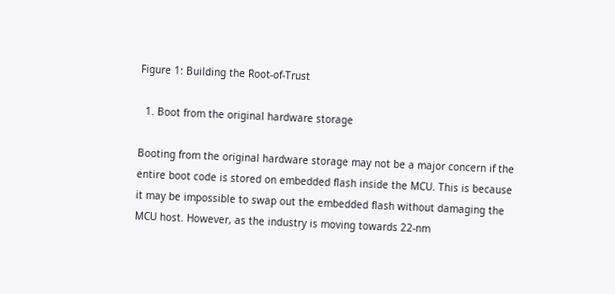Figure 1: Building the Root-of-Trust

  1. Boot from the original hardware storage

Booting from the original hardware storage may not be a major concern if the entire boot code is stored on embedded flash inside the MCU. This is because it may be impossible to swap out the embedded flash without damaging the MCU host. However, as the industry is moving towards 22-nm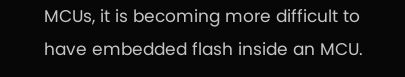MCUs, it is becoming more difficult to have embedded flash inside an MCU.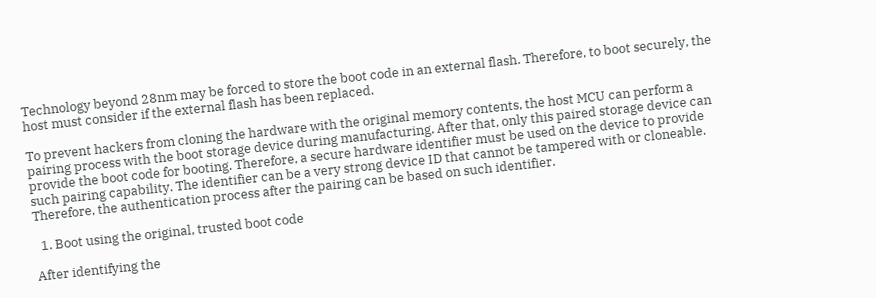Technology beyond 28nm may be forced to store the boot code in an external flash. Therefore, to boot securely, the host must consider if the external flash has been replaced.

To prevent hackers from cloning the hardware with the original memory contents, the host MCU can perform a pairing process with the boot storage device during manufacturing. After that, only this paired storage device can provide the boot code for booting. Therefore, a secure hardware identifier must be used on the device to provide such pairing capability. The identifier can be a very strong device ID that cannot be tampered with or cloneable. Therefore, the authentication process after the pairing can be based on such identifier.

  1. Boot using the original, trusted boot code

After identifying the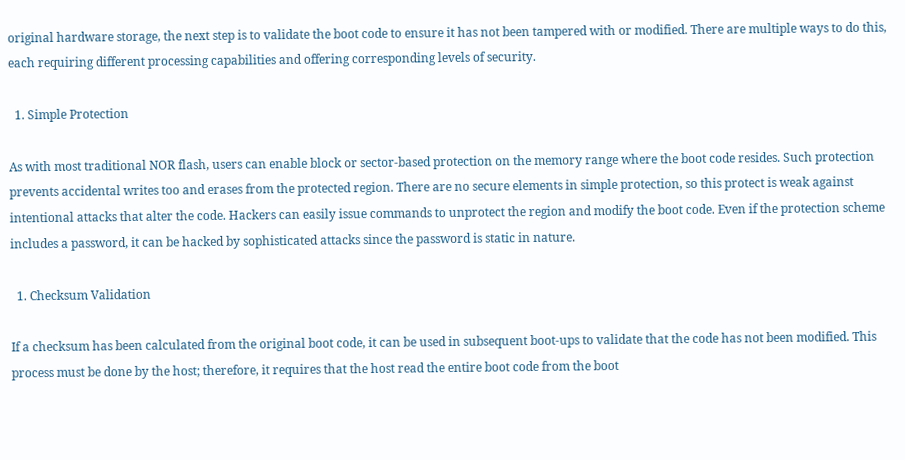original hardware storage, the next step is to validate the boot code to ensure it has not been tampered with or modified. There are multiple ways to do this, each requiring different processing capabilities and offering corresponding levels of security.

  1. Simple Protection

As with most traditional NOR flash, users can enable block or sector-based protection on the memory range where the boot code resides. Such protection prevents accidental writes too and erases from the protected region. There are no secure elements in simple protection, so this protect is weak against intentional attacks that alter the code. Hackers can easily issue commands to unprotect the region and modify the boot code. Even if the protection scheme includes a password, it can be hacked by sophisticated attacks since the password is static in nature.

  1. Checksum Validation

If a checksum has been calculated from the original boot code, it can be used in subsequent boot-ups to validate that the code has not been modified. This process must be done by the host; therefore, it requires that the host read the entire boot code from the boot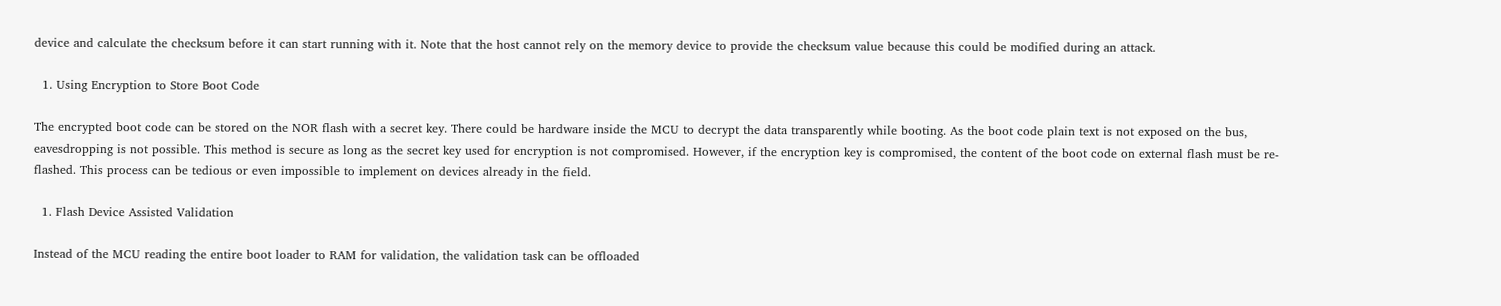device and calculate the checksum before it can start running with it. Note that the host cannot rely on the memory device to provide the checksum value because this could be modified during an attack.

  1. Using Encryption to Store Boot Code

The encrypted boot code can be stored on the NOR flash with a secret key. There could be hardware inside the MCU to decrypt the data transparently while booting. As the boot code plain text is not exposed on the bus, eavesdropping is not possible. This method is secure as long as the secret key used for encryption is not compromised. However, if the encryption key is compromised, the content of the boot code on external flash must be re-flashed. This process can be tedious or even impossible to implement on devices already in the field.

  1. Flash Device Assisted Validation

Instead of the MCU reading the entire boot loader to RAM for validation, the validation task can be offloaded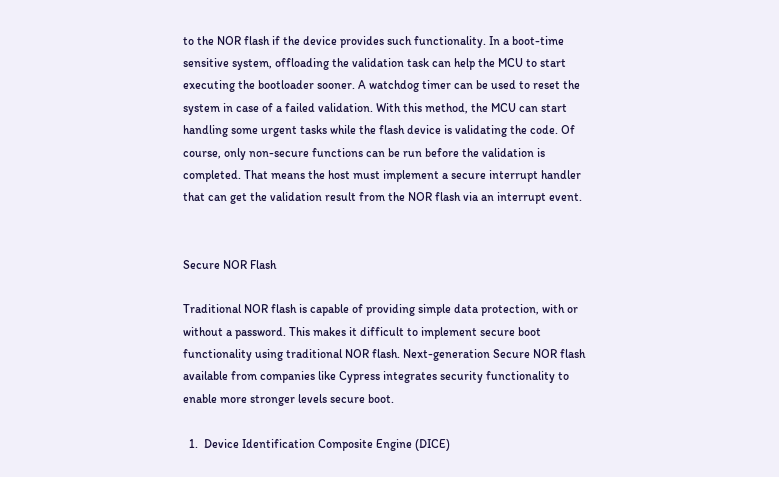to the NOR flash if the device provides such functionality. In a boot-time sensitive system, offloading the validation task can help the MCU to start executing the bootloader sooner. A watchdog timer can be used to reset the system in case of a failed validation. With this method, the MCU can start handling some urgent tasks while the flash device is validating the code. Of course, only non-secure functions can be run before the validation is completed. That means the host must implement a secure interrupt handler that can get the validation result from the NOR flash via an interrupt event.


Secure NOR Flash

Traditional NOR flash is capable of providing simple data protection, with or without a password. This makes it difficult to implement secure boot functionality using traditional NOR flash. Next-generation Secure NOR flash available from companies like Cypress integrates security functionality to enable more stronger levels secure boot.

  1.  Device Identification Composite Engine (DICE)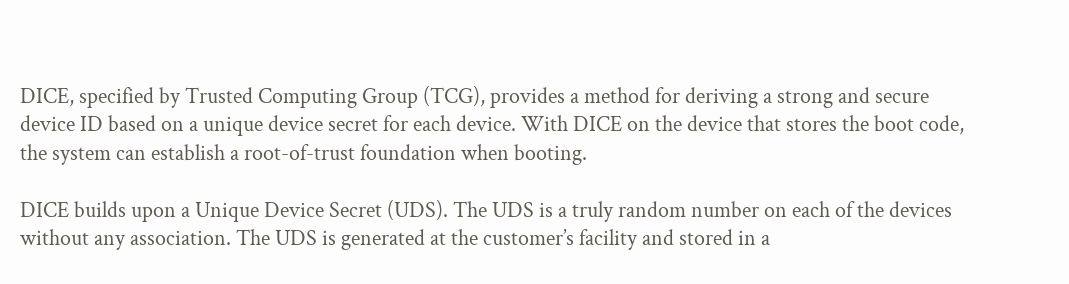DICE, specified by Trusted Computing Group (TCG), provides a method for deriving a strong and secure device ID based on a unique device secret for each device. With DICE on the device that stores the boot code, the system can establish a root-of-trust foundation when booting.

DICE builds upon a Unique Device Secret (UDS). The UDS is a truly random number on each of the devices without any association. The UDS is generated at the customer’s facility and stored in a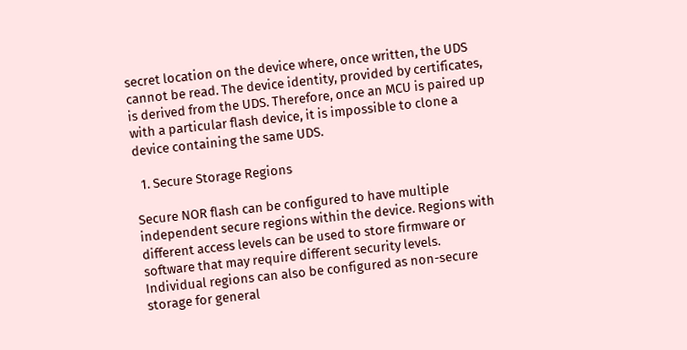secret location on the device where, once written, the UDS cannot be read. The device identity, provided by certificates, is derived from the UDS. Therefore, once an MCU is paired up with a particular flash device, it is impossible to clone a device containing the same UDS.

  1. Secure Storage Regions

Secure NOR flash can be configured to have multiple independent secure regions within the device. Regions with different access levels can be used to store firmware or software that may require different security levels. Individual regions can also be configured as non-secure storage for general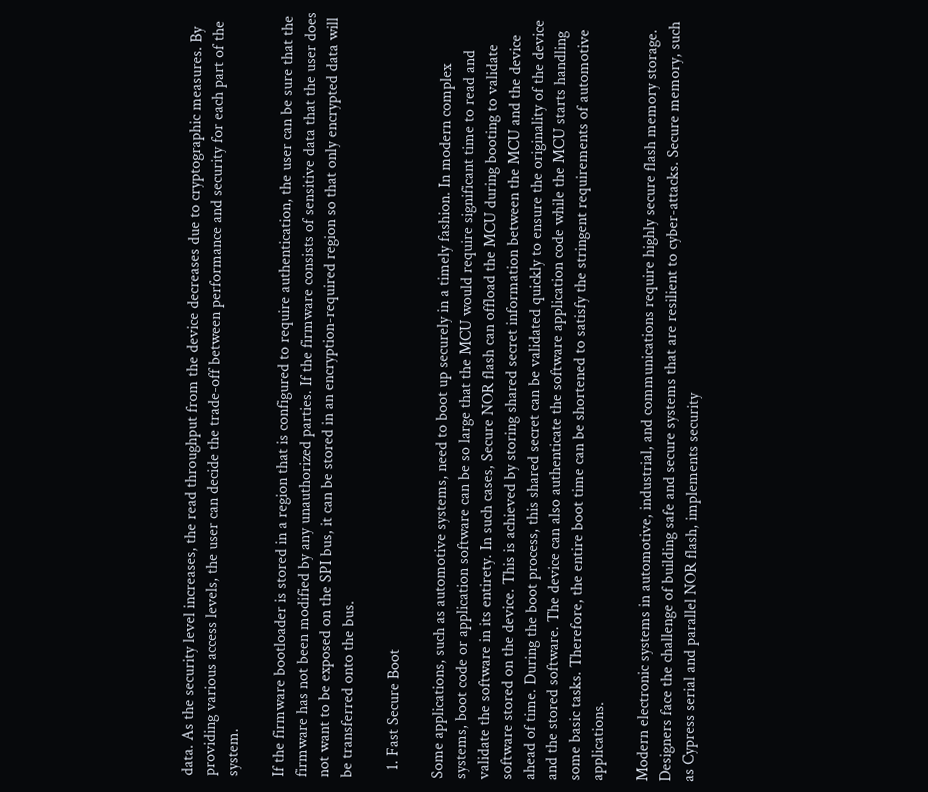data. As the security level increases, the read throughput from the device decreases due to cryptographic measures. By providing various access levels, the user can decide the trade-off between performance and security for each part of the system.

If the firmware bootloader is stored in a region that is configured to require authentication, the user can be sure that the firmware has not been modified by any unauthorized parties. If the firmware consists of sensitive data that the user does not want to be exposed on the SPI bus, it can be stored in an encryption-required region so that only encrypted data will be transferred onto the bus.

  1. Fast Secure Boot

Some applications, such as automotive systems, need to boot up securely in a timely fashion. In modern complex systems, boot code or application software can be so large that the MCU would require significant time to read and validate the software in its entirety. In such cases, Secure NOR flash can offload the MCU during booting to validate software stored on the device. This is achieved by storing shared secret information between the MCU and the device ahead of time. During the boot process, this shared secret can be validated quickly to ensure the originality of the device and the stored software. The device can also authenticate the software application code while the MCU starts handling some basic tasks. Therefore, the entire boot time can be shortened to satisfy the stringent requirements of automotive applications.

Modern electronic systems in automotive, industrial, and communications require highly secure flash memory storage. Designers face the challenge of building safe and secure systems that are resilient to cyber-attacks. Secure memory, such as Cypress serial and parallel NOR flash, implements security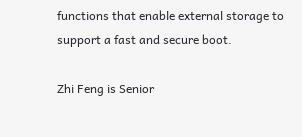functions that enable external storage to support a fast and secure boot.

Zhi Feng is Senior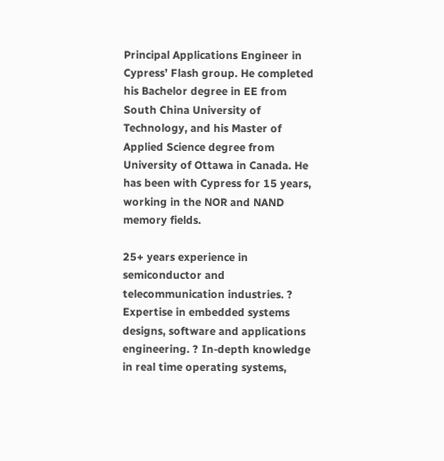Principal Applications Engineer in Cypress’ Flash group. He completed his Bachelor degree in EE from South China University of Technology, and his Master of Applied Science degree from University of Ottawa in Canada. He has been with Cypress for 15 years, working in the NOR and NAND memory fields.

25+ years experience in semiconductor and telecommunication industries. ? Expertise in embedded systems designs, software and applications engineering. ? In-depth knowledge in real time operating systems,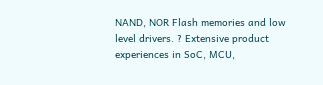NAND, NOR Flash memories and low level drivers. ? Extensive product experiences in SoC, MCU,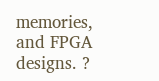memories, and FPGA designs. ?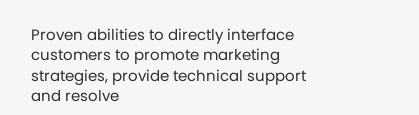Proven abilities to directly interface customers to promote marketing strategies, provide technical support and resolve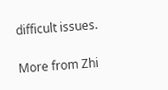difficult issues.

More from Zhi